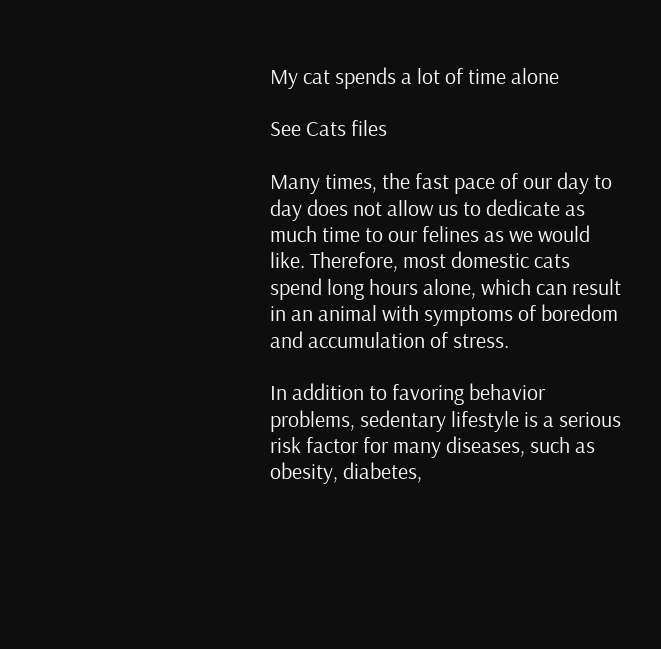My cat spends a lot of time alone

See Cats files

Many times, the fast pace of our day to day does not allow us to dedicate as much time to our felines as we would like. Therefore, most domestic cats spend long hours alone, which can result in an animal with symptoms of boredom and accumulation of stress.

In addition to favoring behavior problems, sedentary lifestyle is a serious risk factor for many diseases, such as obesity, diabetes,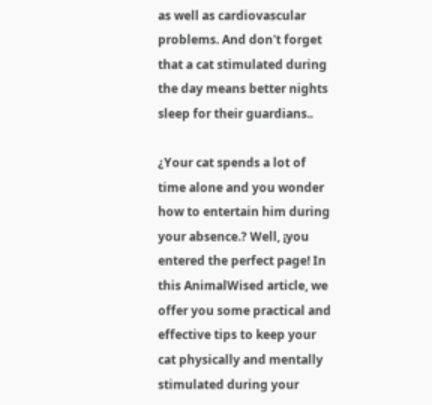as well as cardiovascular problems. And don't forget that a cat stimulated during the day means better nights sleep for their guardians..

¿Your cat spends a lot of time alone and you wonder how to entertain him during your absence.? Well, ¡you entered the perfect page! In this AnimalWised article, we offer you some practical and effective tips to keep your cat physically and mentally stimulated during your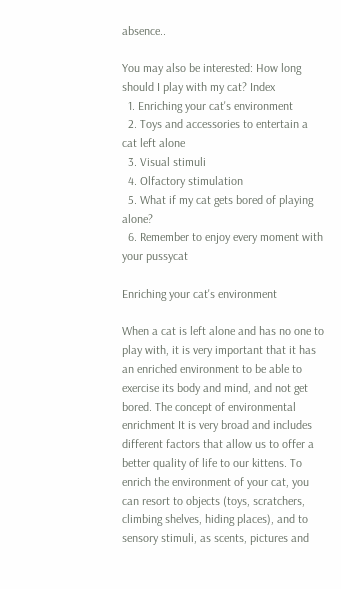absence..

You may also be interested: How long should I play with my cat? Index
  1. Enriching your cat's environment
  2. Toys and accessories to entertain a cat left alone
  3. Visual stimuli
  4. Olfactory stimulation
  5. What if my cat gets bored of playing alone?
  6. Remember to enjoy every moment with your pussycat

Enriching your cat's environment

When a cat is left alone and has no one to play with, it is very important that it has an enriched environment to be able to exercise its body and mind, and not get bored. The concept of environmental enrichment It is very broad and includes different factors that allow us to offer a better quality of life to our kittens. To enrich the environment of your cat, you can resort to objects (toys, scratchers, climbing shelves, hiding places), and to sensory stimuli, as scents, pictures and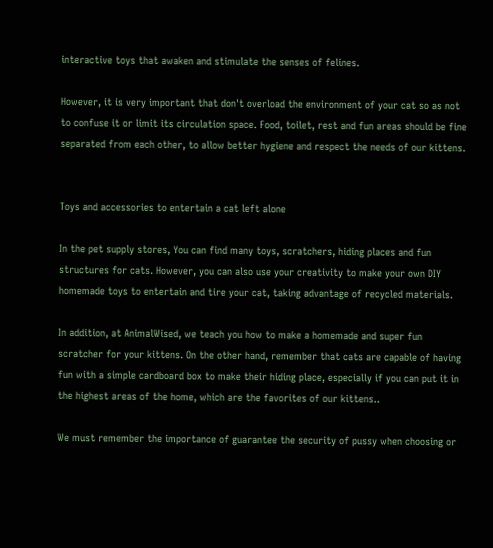interactive toys that awaken and stimulate the senses of felines.

However, it is very important that don't overload the environment of your cat so as not to confuse it or limit its circulation space. Food, toilet, rest and fun areas should be fine separated from each other, to allow better hygiene and respect the needs of our kittens.


Toys and accessories to entertain a cat left alone

In the pet supply stores, You can find many toys, scratchers, hiding places and fun structures for cats. However, you can also use your creativity to make your own DIY homemade toys to entertain and tire your cat, taking advantage of recycled materials.

In addition, at AnimalWised, we teach you how to make a homemade and super fun scratcher for your kittens. On the other hand, remember that cats are capable of having fun with a simple cardboard box to make their hiding place, especially if you can put it in the highest areas of the home, which are the favorites of our kittens..

We must remember the importance of guarantee the security of pussy when choosing or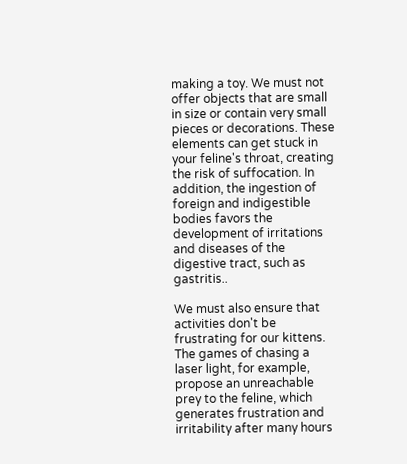making a toy. We must not offer objects that are small in size or contain very small pieces or decorations. These elements can get stuck in your feline's throat, creating the risk of suffocation. In addition, the ingestion of foreign and indigestible bodies favors the development of irritations and diseases of the digestive tract, such as gastritis..

We must also ensure that activities don't be frustrating for our kittens. The games of chasing a laser light, for example, propose an unreachable prey to the feline, which generates frustration and irritability after many hours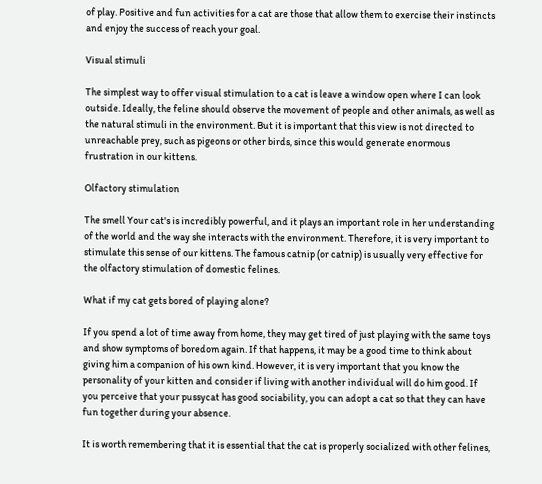of play. Positive and fun activities for a cat are those that allow them to exercise their instincts and enjoy the success of reach your goal.

Visual stimuli

The simplest way to offer visual stimulation to a cat is leave a window open where I can look outside. Ideally, the feline should observe the movement of people and other animals, as well as the natural stimuli in the environment. But it is important that this view is not directed to unreachable prey, such as pigeons or other birds, since this would generate enormous frustration in our kittens.

Olfactory stimulation

The smell Your cat's is incredibly powerful, and it plays an important role in her understanding of the world and the way she interacts with the environment. Therefore, it is very important to stimulate this sense of our kittens. The famous catnip (or catnip) is usually very effective for the olfactory stimulation of domestic felines.

What if my cat gets bored of playing alone?

If you spend a lot of time away from home, they may get tired of just playing with the same toys and show symptoms of boredom again. If that happens, it may be a good time to think about giving him a companion of his own kind. However, it is very important that you know the personality of your kitten and consider if living with another individual will do him good. If you perceive that your pussycat has good sociability, you can adopt a cat so that they can have fun together during your absence.

It is worth remembering that it is essential that the cat is properly socialized with other felines,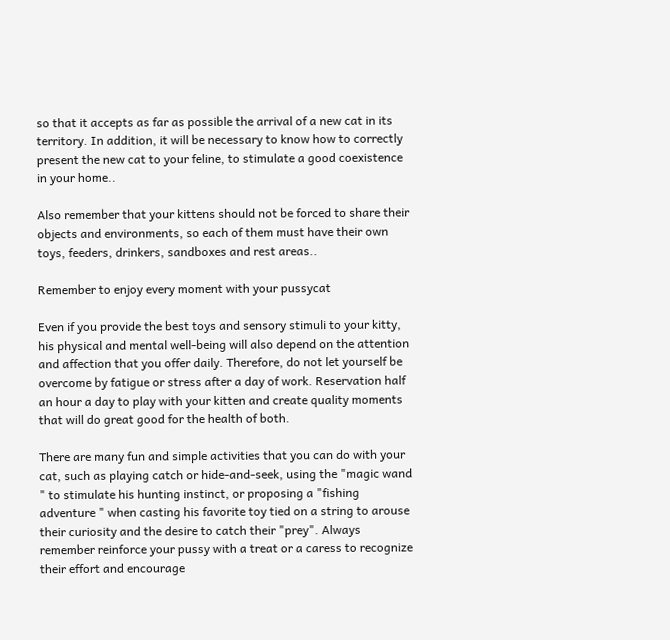so that it accepts as far as possible the arrival of a new cat in its territory. In addition, it will be necessary to know how to correctly present the new cat to your feline, to stimulate a good coexistence in your home..

Also remember that your kittens should not be forced to share their objects and environments, so each of them must have their own toys, feeders, drinkers, sandboxes and rest areas..

Remember to enjoy every moment with your pussycat

Even if you provide the best toys and sensory stimuli to your kitty, his physical and mental well-being will also depend on the attention and affection that you offer daily. Therefore, do not let yourself be overcome by fatigue or stress after a day of work. Reservation half an hour a day to play with your kitten and create quality moments that will do great good for the health of both.

There are many fun and simple activities that you can do with your cat, such as playing catch or hide-and-seek, using the "magic wand " to stimulate his hunting instinct, or proposing a "fishing adventure " when casting his favorite toy tied on a string to arouse their curiosity and the desire to catch their "prey". Always remember reinforce your pussy with a treat or a caress to recognize their effort and encourage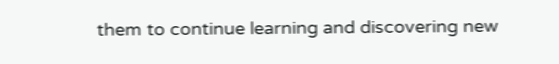them to continue learning and discovering new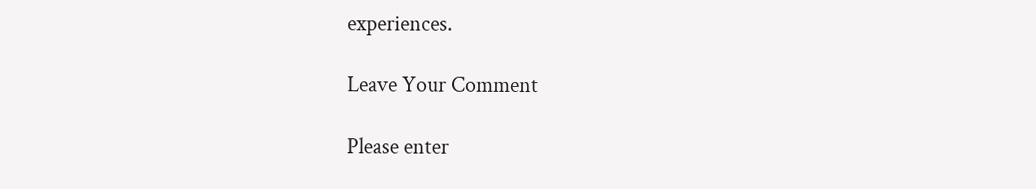experiences.

Leave Your Comment

Please enter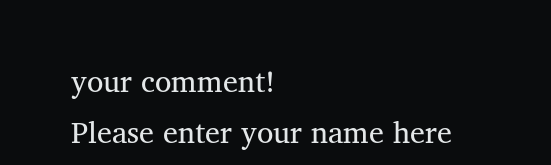your comment!
Please enter your name here